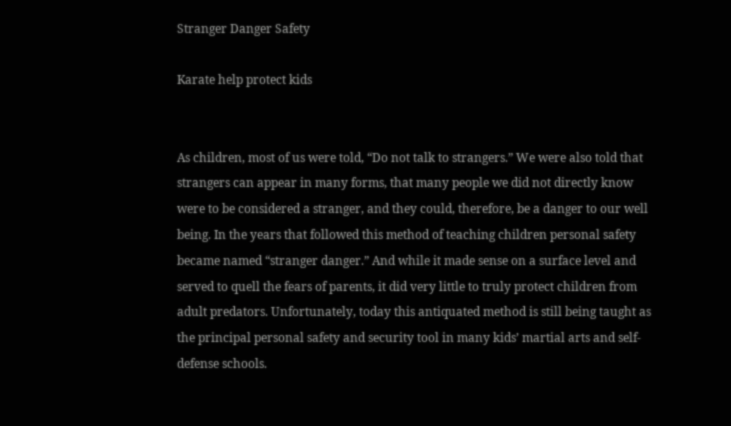Stranger Danger Safety

Karate help protect kids


As children, most of us were told, “Do not talk to strangers.” We were also told that strangers can appear in many forms, that many people we did not directly know were to be considered a stranger, and they could, therefore, be a danger to our well being. In the years that followed this method of teaching children personal safety became named “stranger danger.” And while it made sense on a surface level and served to quell the fears of parents, it did very little to truly protect children from adult predators. Unfortunately, today this antiquated method is still being taught as the principal personal safety and security tool in many kids’ martial arts and self-defense schools.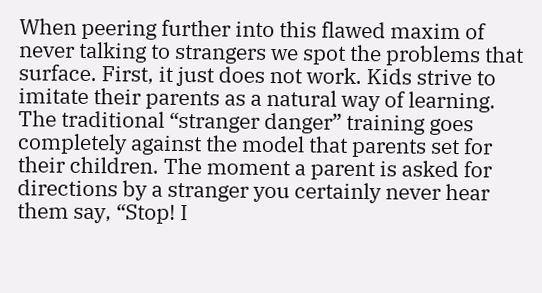When peering further into this flawed maxim of never talking to strangers we spot the problems that surface. First, it just does not work. Kids strive to imitate their parents as a natural way of learning. The traditional “stranger danger” training goes completely against the model that parents set for their children. The moment a parent is asked for directions by a stranger you certainly never hear them say, “Stop! I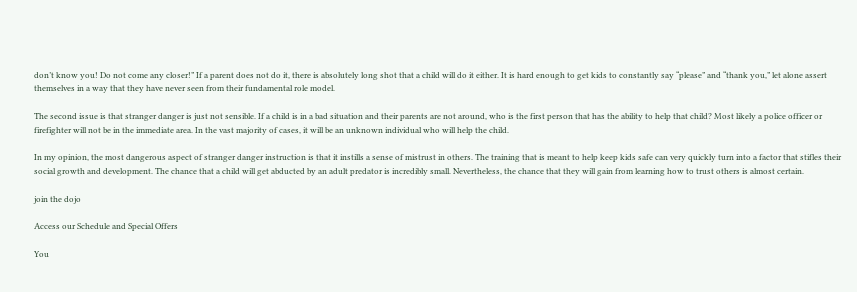don’t know you! Do not come any closer!” If a parent does not do it, there is absolutely long shot that a child will do it either. It is hard enough to get kids to constantly say “please” and “thank you,” let alone assert themselves in a way that they have never seen from their fundamental role model.

The second issue is that stranger danger is just not sensible. If a child is in a bad situation and their parents are not around, who is the first person that has the ability to help that child? Most likely a police officer or firefighter will not be in the immediate area. In the vast majority of cases, it will be an unknown individual who will help the child.

In my opinion, the most dangerous aspect of stranger danger instruction is that it instills a sense of mistrust in others. The training that is meant to help keep kids safe can very quickly turn into a factor that stifles their social growth and development. The chance that a child will get abducted by an adult predator is incredibly small. Nevertheless, the chance that they will gain from learning how to trust others is almost certain.

join the dojo

Access our Schedule and Special Offers

You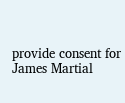provide consent for James Martial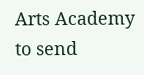Arts Academy to send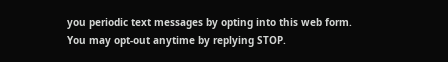you periodic text messages by opting into this web form. You may opt-out anytime by replying STOP.